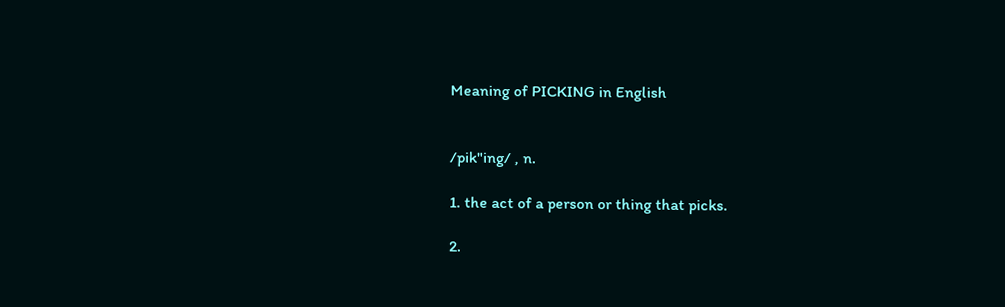Meaning of PICKING in English


/pik"ing/ , n.

1. the act of a person or thing that picks.

2.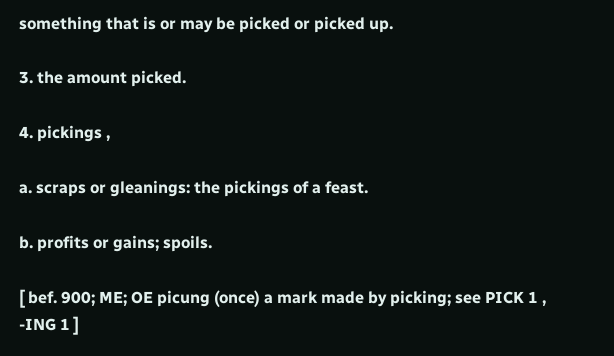something that is or may be picked or picked up.

3. the amount picked.

4. pickings ,

a. scraps or gleanings: the pickings of a feast.

b. profits or gains; spoils.

[ bef. 900; ME; OE picung (once) a mark made by picking; see PICK 1 , -ING 1 ]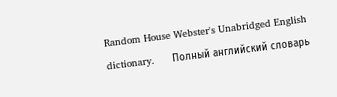Random House Webster's Unabridged English dictionary.      Полный английский словарь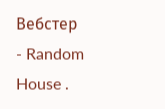Вебстер - Random House .